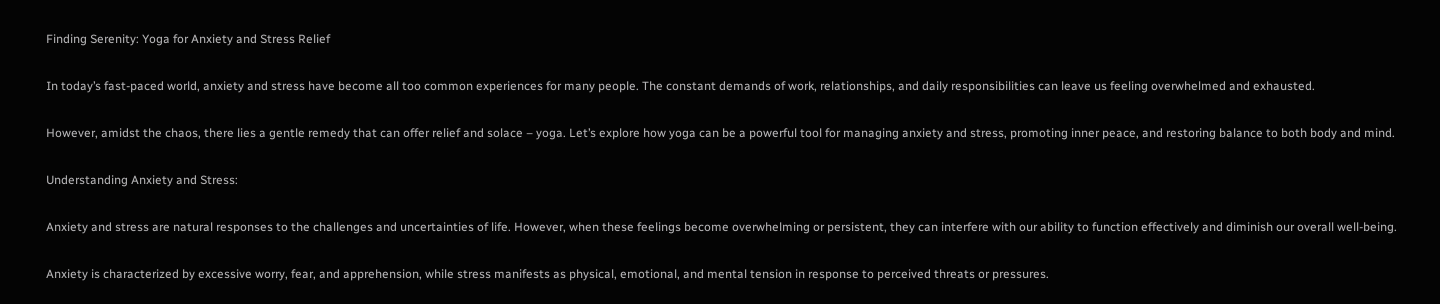Finding Serenity: Yoga for Anxiety and Stress Relief

In today’s fast-paced world, anxiety and stress have become all too common experiences for many people. The constant demands of work, relationships, and daily responsibilities can leave us feeling overwhelmed and exhausted.

However, amidst the chaos, there lies a gentle remedy that can offer relief and solace – yoga. Let’s explore how yoga can be a powerful tool for managing anxiety and stress, promoting inner peace, and restoring balance to both body and mind.

Understanding Anxiety and Stress:

Anxiety and stress are natural responses to the challenges and uncertainties of life. However, when these feelings become overwhelming or persistent, they can interfere with our ability to function effectively and diminish our overall well-being.

Anxiety is characterized by excessive worry, fear, and apprehension, while stress manifests as physical, emotional, and mental tension in response to perceived threats or pressures.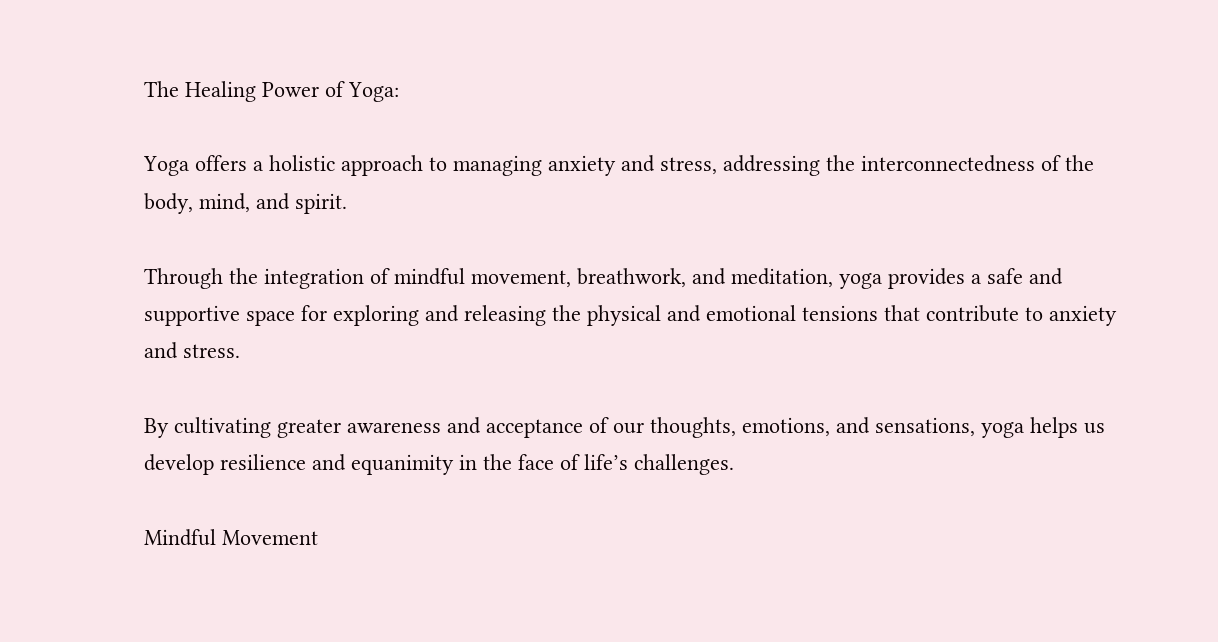The Healing Power of Yoga:

Yoga offers a holistic approach to managing anxiety and stress, addressing the interconnectedness of the body, mind, and spirit.

Through the integration of mindful movement, breathwork, and meditation, yoga provides a safe and supportive space for exploring and releasing the physical and emotional tensions that contribute to anxiety and stress.

By cultivating greater awareness and acceptance of our thoughts, emotions, and sensations, yoga helps us develop resilience and equanimity in the face of life’s challenges.

Mindful Movement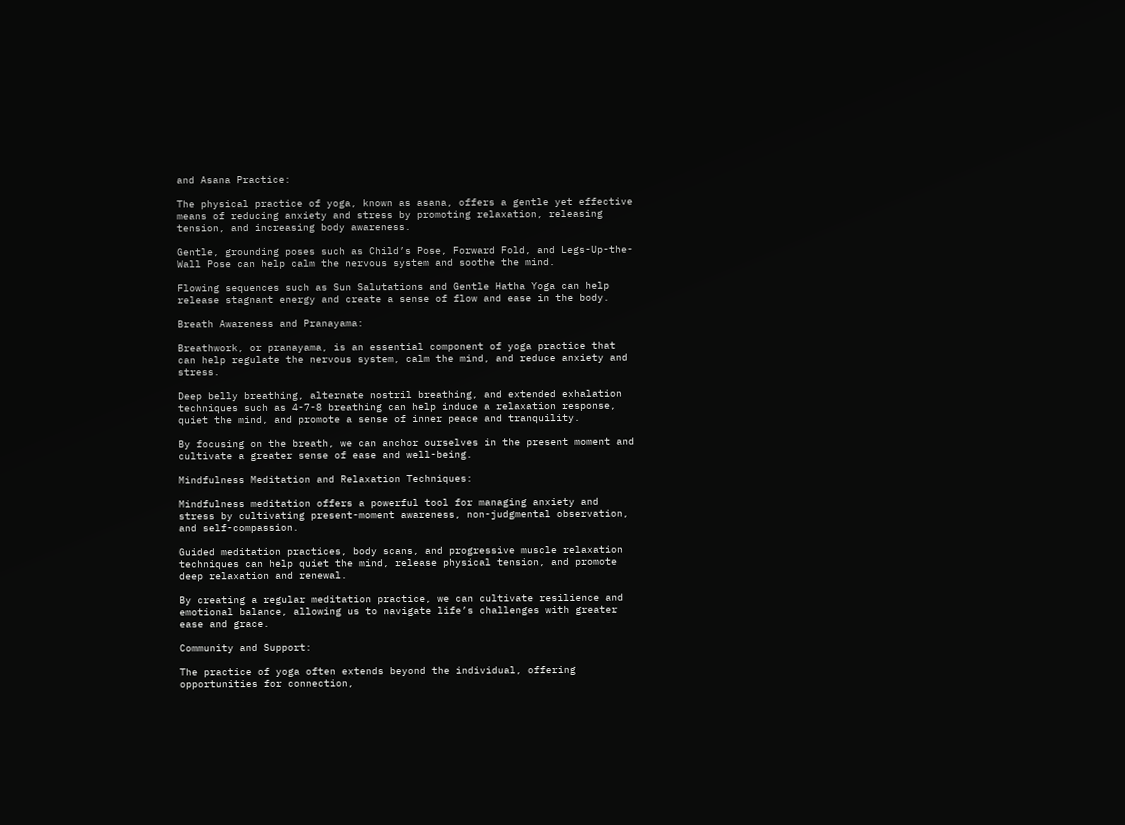and Asana Practice:

The physical practice of yoga, known as asana, offers a gentle yet effective means of reducing anxiety and stress by promoting relaxation, releasing tension, and increasing body awareness.

Gentle, grounding poses such as Child’s Pose, Forward Fold, and Legs-Up-the-Wall Pose can help calm the nervous system and soothe the mind.

Flowing sequences such as Sun Salutations and Gentle Hatha Yoga can help release stagnant energy and create a sense of flow and ease in the body.

Breath Awareness and Pranayama:

Breathwork, or pranayama, is an essential component of yoga practice that can help regulate the nervous system, calm the mind, and reduce anxiety and stress.

Deep belly breathing, alternate nostril breathing, and extended exhalation techniques such as 4-7-8 breathing can help induce a relaxation response, quiet the mind, and promote a sense of inner peace and tranquility.

By focusing on the breath, we can anchor ourselves in the present moment and cultivate a greater sense of ease and well-being.

Mindfulness Meditation and Relaxation Techniques:

Mindfulness meditation offers a powerful tool for managing anxiety and stress by cultivating present-moment awareness, non-judgmental observation, and self-compassion.

Guided meditation practices, body scans, and progressive muscle relaxation techniques can help quiet the mind, release physical tension, and promote deep relaxation and renewal.

By creating a regular meditation practice, we can cultivate resilience and emotional balance, allowing us to navigate life’s challenges with greater ease and grace.

Community and Support:

The practice of yoga often extends beyond the individual, offering opportunities for connection,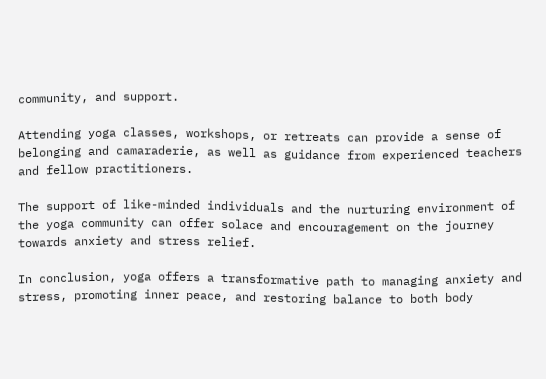community, and support.

Attending yoga classes, workshops, or retreats can provide a sense of belonging and camaraderie, as well as guidance from experienced teachers and fellow practitioners.

The support of like-minded individuals and the nurturing environment of the yoga community can offer solace and encouragement on the journey towards anxiety and stress relief.

In conclusion, yoga offers a transformative path to managing anxiety and stress, promoting inner peace, and restoring balance to both body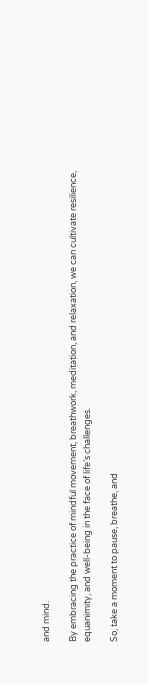and mind.

By embracing the practice of mindful movement, breathwork, meditation, and relaxation, we can cultivate resilience, equanimity, and well-being in the face of life’s challenges.

So, take a moment to pause, breathe, and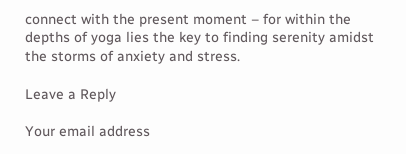connect with the present moment – for within the depths of yoga lies the key to finding serenity amidst the storms of anxiety and stress.

Leave a Reply

Your email address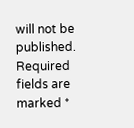will not be published. Required fields are marked *